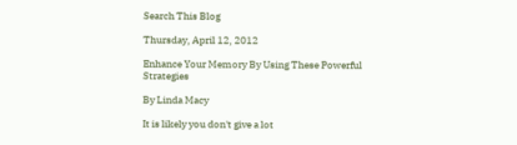Search This Blog

Thursday, April 12, 2012

Enhance Your Memory By Using These Powerful Strategies

By Linda Macy

It is likely you don't give a lot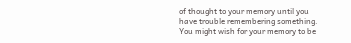of thought to your memory until you have trouble remembering something. You might wish for your memory to be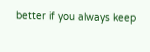better if you always keep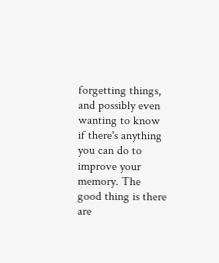forgetting things, and possibly even wanting to know if there's anything you can do to improve your memory. The good thing is there are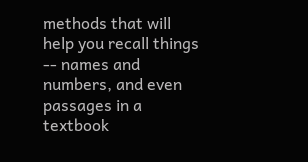methods that will help you recall things -- names and numbers, and even passages in a textbook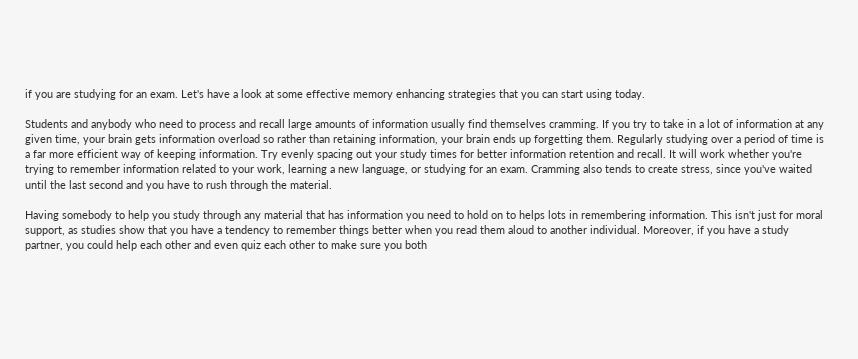if you are studying for an exam. Let's have a look at some effective memory enhancing strategies that you can start using today.

Students and anybody who need to process and recall large amounts of information usually find themselves cramming. If you try to take in a lot of information at any given time, your brain gets information overload so rather than retaining information, your brain ends up forgetting them. Regularly studying over a period of time is a far more efficient way of keeping information. Try evenly spacing out your study times for better information retention and recall. It will work whether you're trying to remember information related to your work, learning a new language, or studying for an exam. Cramming also tends to create stress, since you've waited until the last second and you have to rush through the material.

Having somebody to help you study through any material that has information you need to hold on to helps lots in remembering information. This isn't just for moral support, as studies show that you have a tendency to remember things better when you read them aloud to another individual. Moreover, if you have a study partner, you could help each other and even quiz each other to make sure you both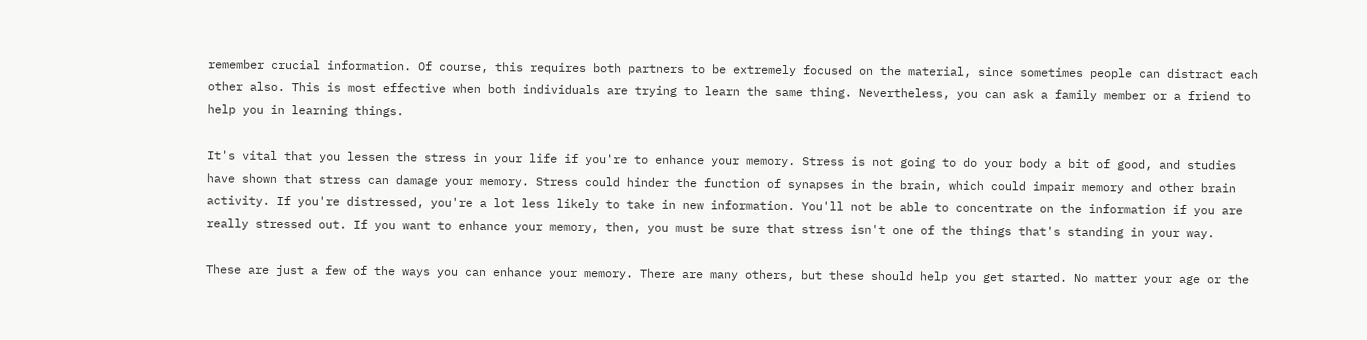remember crucial information. Of course, this requires both partners to be extremely focused on the material, since sometimes people can distract each other also. This is most effective when both individuals are trying to learn the same thing. Nevertheless, you can ask a family member or a friend to help you in learning things.

It's vital that you lessen the stress in your life if you're to enhance your memory. Stress is not going to do your body a bit of good, and studies have shown that stress can damage your memory. Stress could hinder the function of synapses in the brain, which could impair memory and other brain activity. If you're distressed, you're a lot less likely to take in new information. You'll not be able to concentrate on the information if you are really stressed out. If you want to enhance your memory, then, you must be sure that stress isn't one of the things that's standing in your way.

These are just a few of the ways you can enhance your memory. There are many others, but these should help you get started. No matter your age or the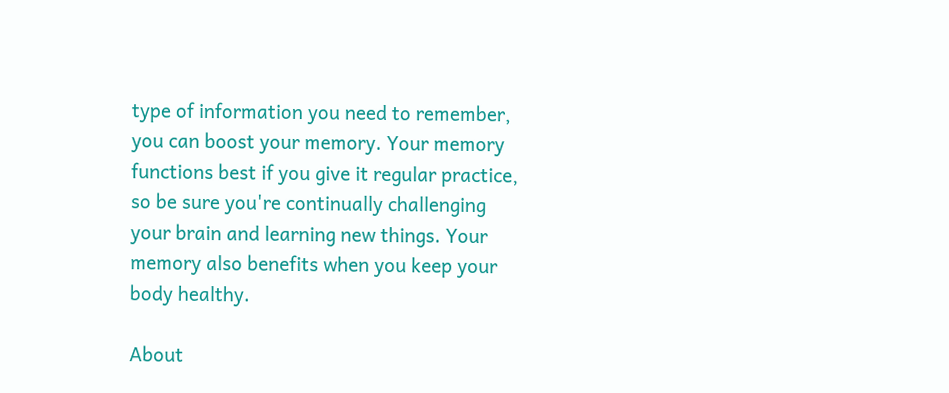type of information you need to remember, you can boost your memory. Your memory functions best if you give it regular practice, so be sure you're continually challenging your brain and learning new things. Your memory also benefits when you keep your body healthy.

About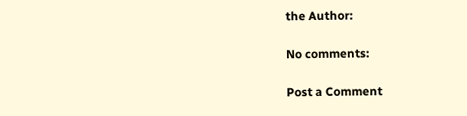the Author:

No comments:

Post a Comment